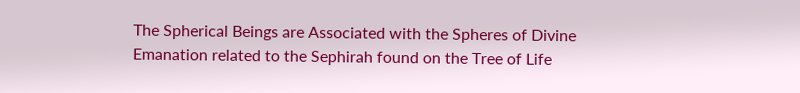The Spherical Beings are Associated with the Spheres of Divine Emanation related to the Sephirah found on the Tree of Life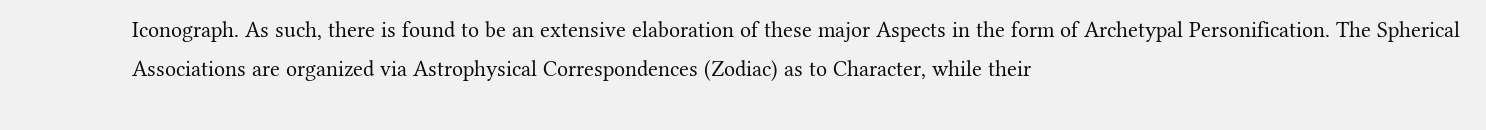Iconograph. As such, there is found to be an extensive elaboration of these major Aspects in the form of Archetypal Personification. The Spherical Associations are organized via Astrophysical Correspondences (Zodiac) as to Character, while their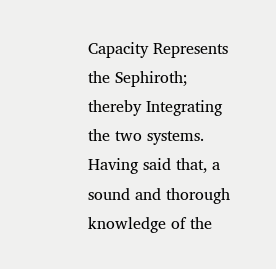Capacity Represents the Sephiroth; thereby Integrating the two systems. Having said that, a sound and thorough knowledge of the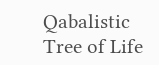Qabalistic Tree of Life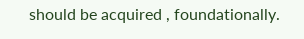should be acquired , foundationally.